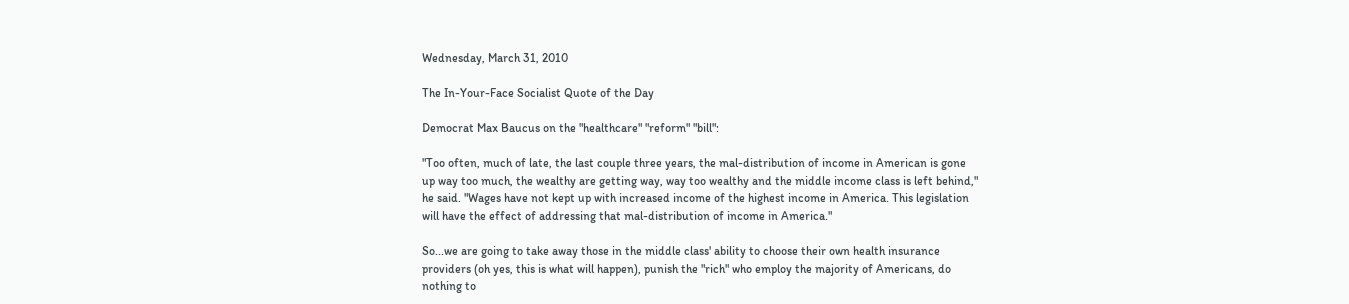Wednesday, March 31, 2010

The In-Your-Face Socialist Quote of the Day

Democrat Max Baucus on the "healthcare" "reform" "bill":

"Too often, much of late, the last couple three years, the mal-distribution of income in American is gone up way too much, the wealthy are getting way, way too wealthy and the middle income class is left behind," he said. "Wages have not kept up with increased income of the highest income in America. This legislation will have the effect of addressing that mal-distribution of income in America."

So...we are going to take away those in the middle class' ability to choose their own health insurance providers (oh yes, this is what will happen), punish the "rich" who employ the majority of Americans, do nothing to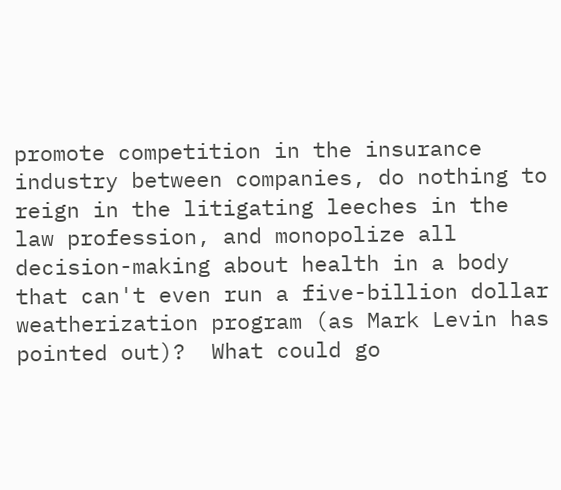promote competition in the insurance industry between companies, do nothing to reign in the litigating leeches in the law profession, and monopolize all decision-making about health in a body that can't even run a five-billion dollar weatherization program (as Mark Levin has pointed out)?  What could go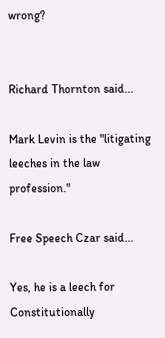wrong?


Richard Thornton said...

Mark Levin is the "litigating leeches in the law profession."

Free Speech Czar said...

Yes, he is a leech for Constitutionally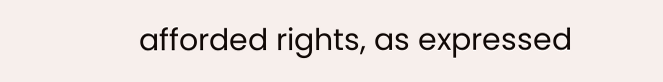afforded rights, as expressed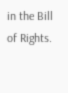in the Bill of Rights.